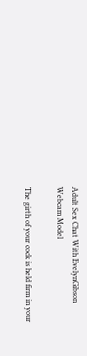Adult Sex Chat With EvelynGibson Webcam Model

The girth of your cock is held firm in your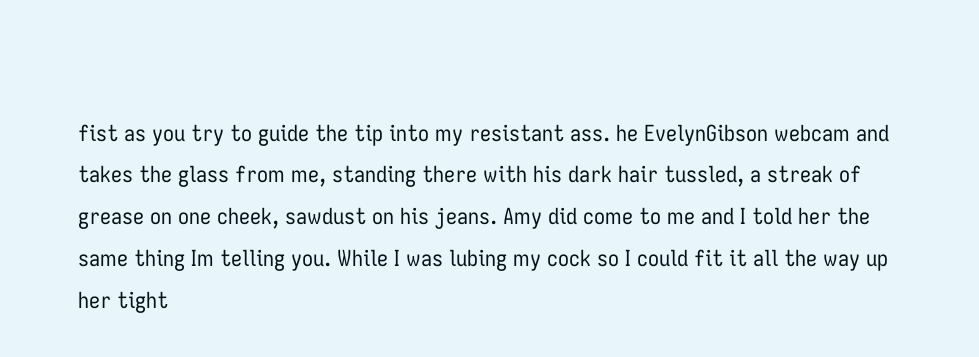fist as you try to guide the tip into my resistant ass. he EvelynGibson webcam and takes the glass from me, standing there with his dark hair tussled, a streak of grease on one cheek, sawdust on his jeans. Amy did come to me and I told her the same thing Im telling you. While I was lubing my cock so I could fit it all the way up her tight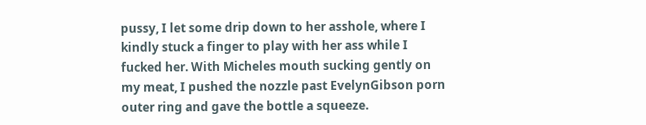pussy, I let some drip down to her asshole, where I kindly stuck a finger to play with her ass while I fucked her. With Micheles mouth sucking gently on my meat, I pushed the nozzle past EvelynGibson porn outer ring and gave the bottle a squeeze.